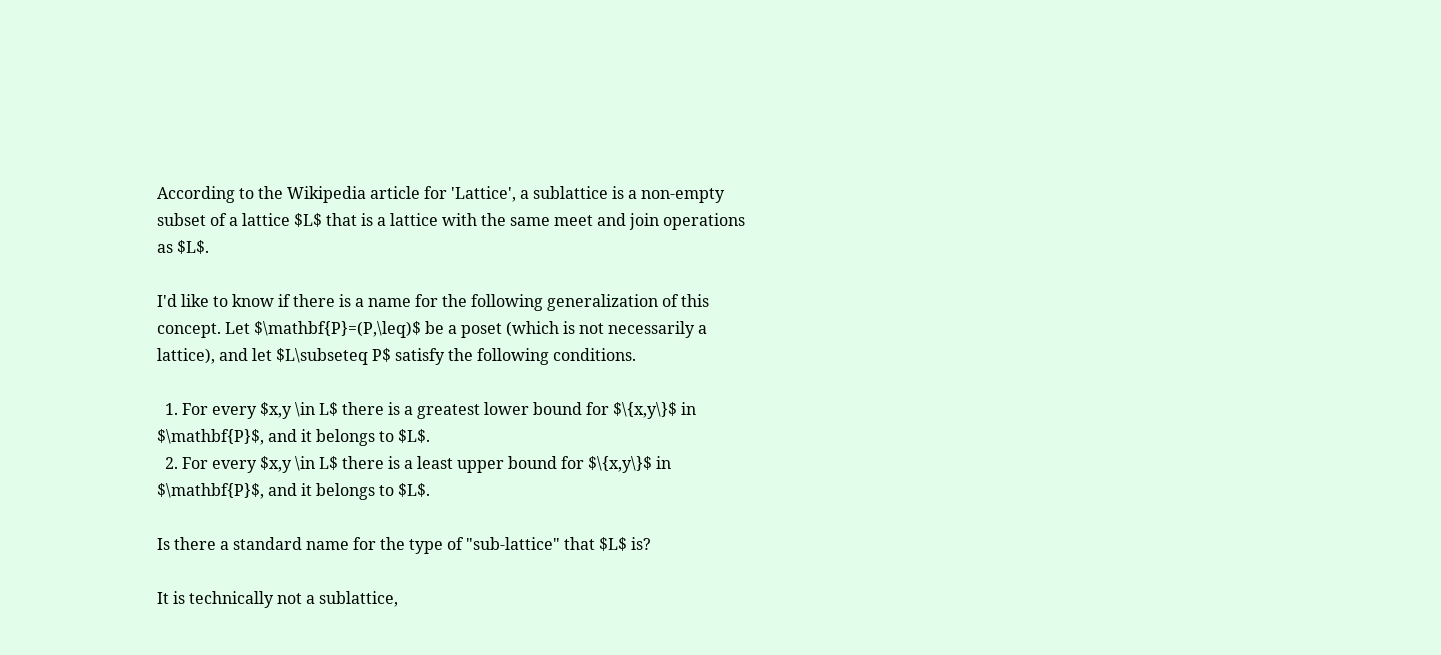According to the Wikipedia article for 'Lattice', a sublattice is a non-empty subset of a lattice $L$ that is a lattice with the same meet and join operations as $L$.

I'd like to know if there is a name for the following generalization of this concept. Let $\mathbf{P}=(P,\leq)$ be a poset (which is not necessarily a lattice), and let $L\subseteq P$ satisfy the following conditions.

  1. For every $x,y \in L$ there is a greatest lower bound for $\{x,y\}$ in $\mathbf{P}$, and it belongs to $L$.
  2. For every $x,y \in L$ there is a least upper bound for $\{x,y\}$ in $\mathbf{P}$, and it belongs to $L$.

Is there a standard name for the type of "sub-lattice" that $L$ is?

It is technically not a sublattice,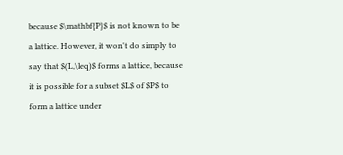because $\mathbf{P}$ is not known to be a lattice. However, it won't do simply to say that $(L,\leq)$ forms a lattice, because it is possible for a subset $L$ of $P$ to form a lattice under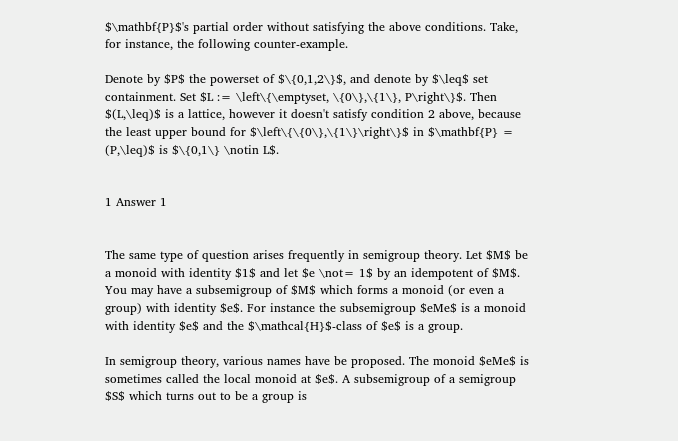$\mathbf{P}$'s partial order without satisfying the above conditions. Take, for instance, the following counter-example.

Denote by $P$ the powerset of $\{0,1,2\}$, and denote by $\leq$ set containment. Set $L := \left\{\emptyset, \{0\},\{1\}, P\right\}$. Then $(L,\leq)$ is a lattice, however it doesn't satisfy condition 2 above, because the least upper bound for $\left\{\{0\},\{1\}\right\}$ in $\mathbf{P} = (P,\leq)$ is $\{0,1\} \notin L$.


1 Answer 1


The same type of question arises frequently in semigroup theory. Let $M$ be a monoid with identity $1$ and let $e \not= 1$ by an idempotent of $M$. You may have a subsemigroup of $M$ which forms a monoid (or even a group) with identity $e$. For instance the subsemigroup $eMe$ is a monoid with identity $e$ and the $\mathcal{H}$-class of $e$ is a group.

In semigroup theory, various names have be proposed. The monoid $eMe$ is sometimes called the local monoid at $e$. A subsemigroup of a semigroup $S$ which turns out to be a group is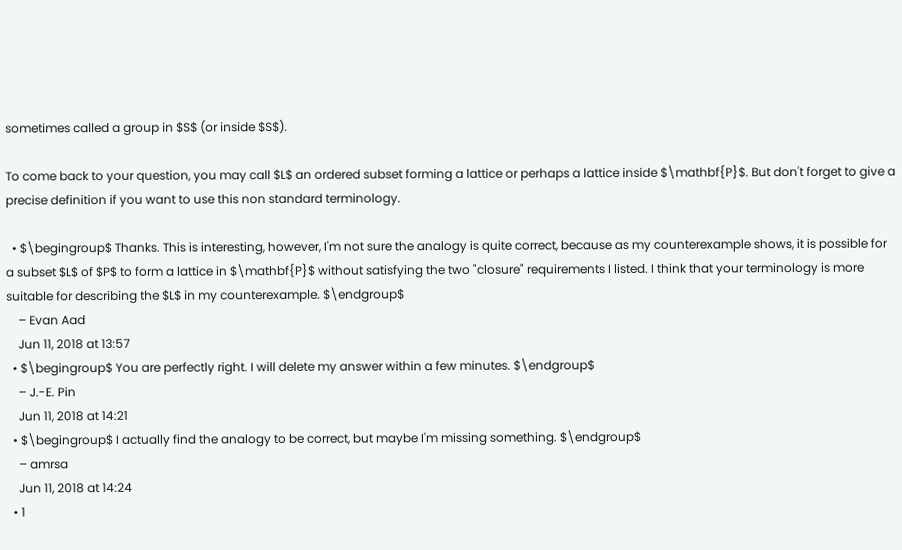sometimes called a group in $S$ (or inside $S$).

To come back to your question, you may call $L$ an ordered subset forming a lattice or perhaps a lattice inside $\mathbf{P}$. But don't forget to give a precise definition if you want to use this non standard terminology.

  • $\begingroup$ Thanks. This is interesting, however, I'm not sure the analogy is quite correct, because as my counterexample shows, it is possible for a subset $L$ of $P$ to form a lattice in $\mathbf{P}$ without satisfying the two "closure" requirements I listed. I think that your terminology is more suitable for describing the $L$ in my counterexample. $\endgroup$
    – Evan Aad
    Jun 11, 2018 at 13:57
  • $\begingroup$ You are perfectly right. I will delete my answer within a few minutes. $\endgroup$
    – J.-E. Pin
    Jun 11, 2018 at 14:21
  • $\begingroup$ I actually find the analogy to be correct, but maybe I'm missing something. $\endgroup$
    – amrsa
    Jun 11, 2018 at 14:24
  • 1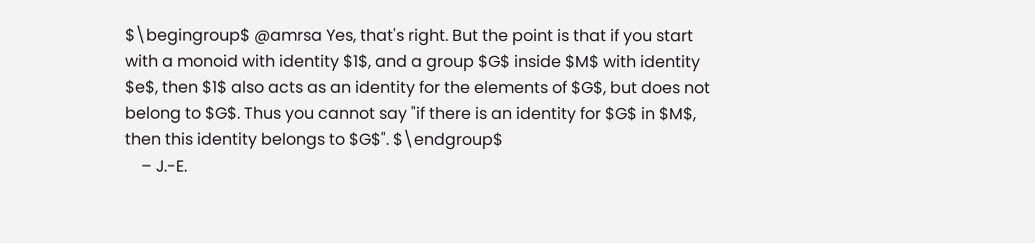$\begingroup$ @amrsa Yes, that's right. But the point is that if you start with a monoid with identity $1$, and a group $G$ inside $M$ with identity $e$, then $1$ also acts as an identity for the elements of $G$, but does not belong to $G$. Thus you cannot say "if there is an identity for $G$ in $M$, then this identity belongs to $G$". $\endgroup$
    – J.-E.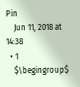Pin
    Jun 11, 2018 at 14:38
  • 1
    $\begingroup$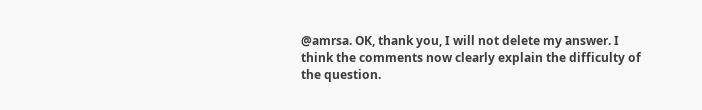@amrsa. OK, thank you, I will not delete my answer. I think the comments now clearly explain the difficulty of the question.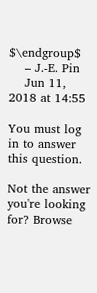$\endgroup$
    – J.-E. Pin
    Jun 11, 2018 at 14:55

You must log in to answer this question.

Not the answer you're looking for? Browse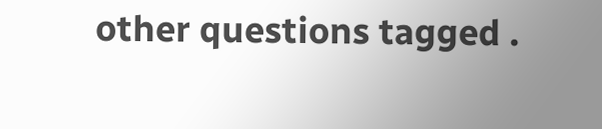other questions tagged .